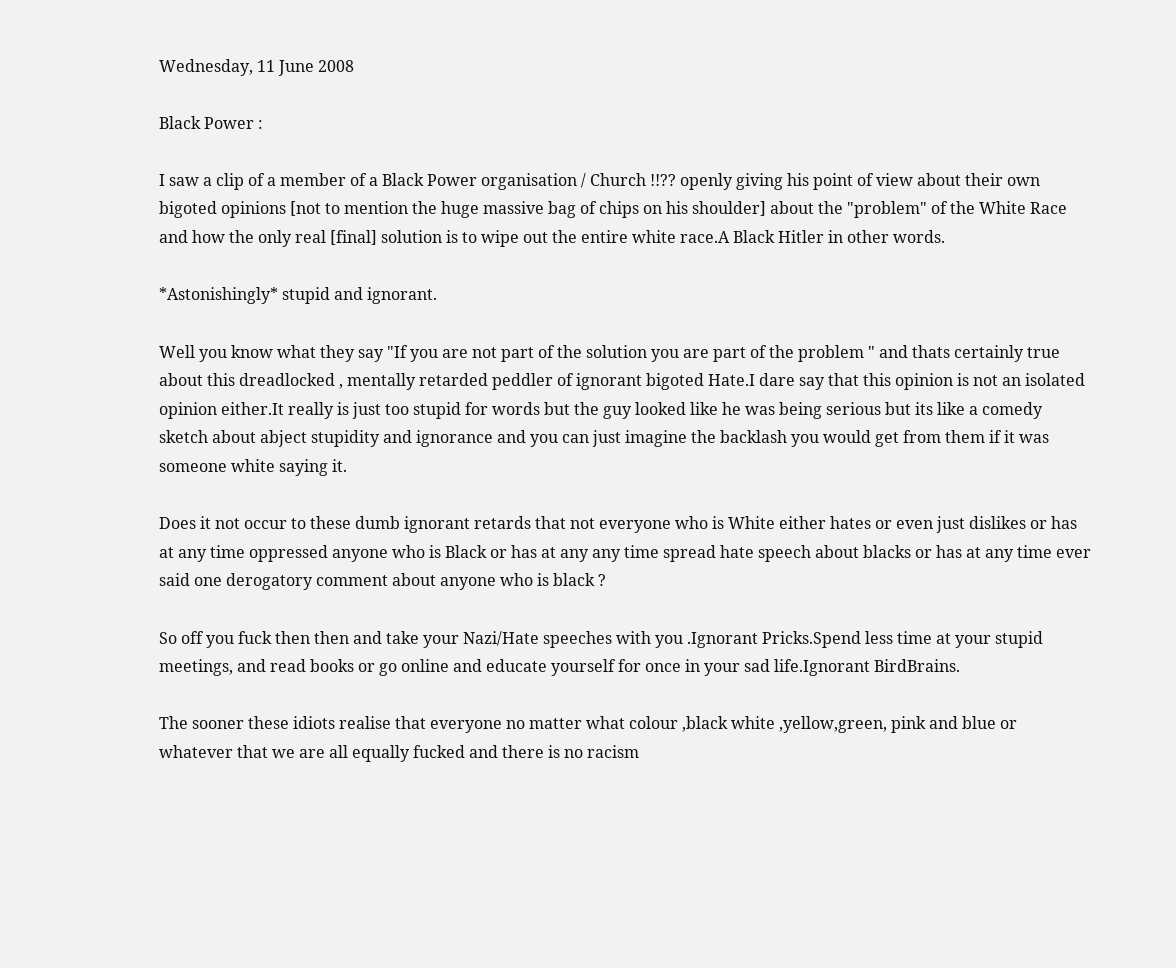Wednesday, 11 June 2008

Black Power :

I saw a clip of a member of a Black Power organisation / Church !!?? openly giving his point of view about their own bigoted opinions [not to mention the huge massive bag of chips on his shoulder] about the "problem" of the White Race and how the only real [final] solution is to wipe out the entire white race.A Black Hitler in other words.

*Astonishingly* stupid and ignorant.

Well you know what they say "If you are not part of the solution you are part of the problem " and thats certainly true about this dreadlocked , mentally retarded peddler of ignorant bigoted Hate.I dare say that this opinion is not an isolated opinion either.It really is just too stupid for words but the guy looked like he was being serious but its like a comedy sketch about abject stupidity and ignorance and you can just imagine the backlash you would get from them if it was someone white saying it.

Does it not occur to these dumb ignorant retards that not everyone who is White either hates or even just dislikes or has at any time oppressed anyone who is Black or has at any any time spread hate speech about blacks or has at any time ever said one derogatory comment about anyone who is black ?

So off you fuck then then and take your Nazi/Hate speeches with you .Ignorant Pricks.Spend less time at your stupid meetings, and read books or go online and educate yourself for once in your sad life.Ignorant BirdBrains.

The sooner these idiots realise that everyone no matter what colour ,black white ,yellow,green, pink and blue or whatever that we are all equally fucked and there is no racism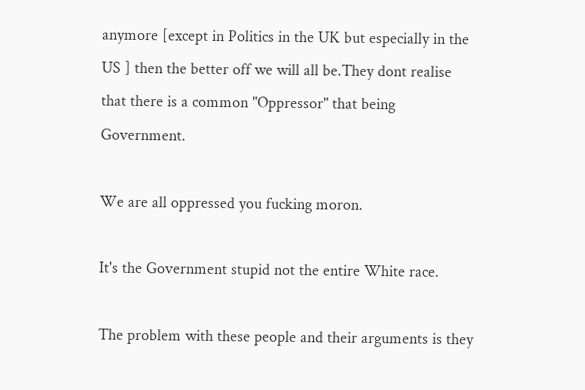anymore [except in Politics in the UK but especially in the US ] then the better off we will all be.They dont realise that there is a common "Oppressor" that being Government.

We are all oppressed you fucking moron.

It's the Government stupid not the entire White race.

The problem with these people and their arguments is they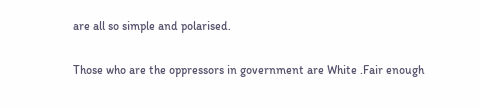are all so simple and polarised.

Those who are the oppressors in government are White .Fair enough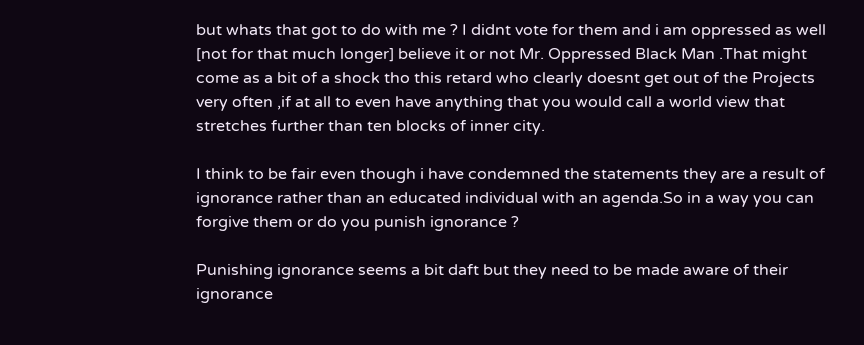but whats that got to do with me ? I didnt vote for them and i am oppressed as well [not for that much longer] believe it or not Mr. Oppressed Black Man .That might come as a bit of a shock tho this retard who clearly doesnt get out of the Projects very often ,if at all to even have anything that you would call a world view that stretches further than ten blocks of inner city.

I think to be fair even though i have condemned the statements they are a result of ignorance rather than an educated individual with an agenda.So in a way you can forgive them or do you punish ignorance ?

Punishing ignorance seems a bit daft but they need to be made aware of their ignorance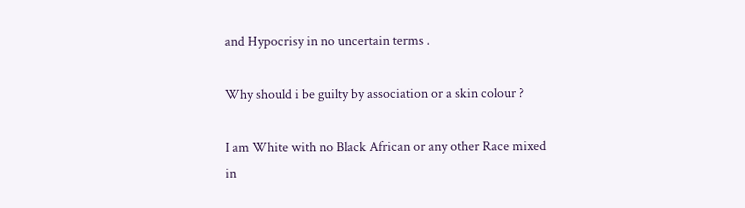and Hypocrisy in no uncertain terms .

Why should i be guilty by association or a skin colour ?

I am White with no Black African or any other Race mixed in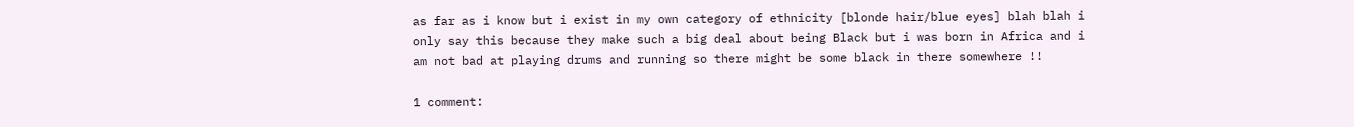as far as i know but i exist in my own category of ethnicity [blonde hair/blue eyes] blah blah i only say this because they make such a big deal about being Black but i was born in Africa and i am not bad at playing drums and running so there might be some black in there somewhere !!

1 comment: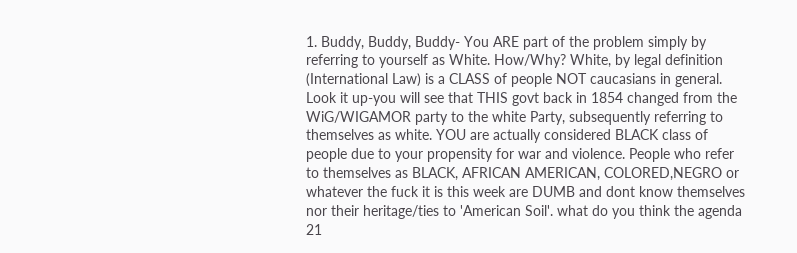1. Buddy, Buddy, Buddy- You ARE part of the problem simply by referring to yourself as White. How/Why? White, by legal definition (International Law) is a CLASS of people NOT caucasians in general. Look it up-you will see that THIS govt back in 1854 changed from the WiG/WIGAMOR party to the white Party, subsequently referring to themselves as white. YOU are actually considered BLACK class of people due to your propensity for war and violence. People who refer to themselves as BLACK, AFRICAN AMERICAN, COLORED,NEGRO or whatever the fuck it is this week are DUMB and dont know themselves nor their heritage/ties to 'American Soil'. what do you think the agenda 21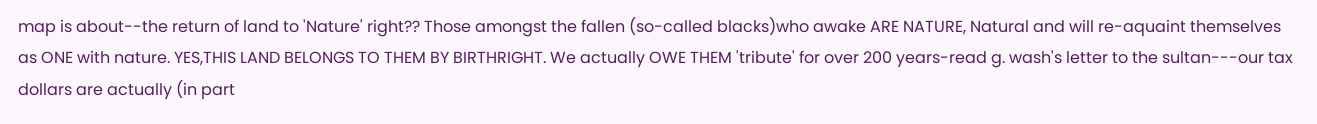map is about--the return of land to 'Nature' right?? Those amongst the fallen (so-called blacks)who awake ARE NATURE, Natural and will re-aquaint themselves as ONE with nature. YES,THIS LAND BELONGS TO THEM BY BIRTHRIGHT. We actually OWE THEM 'tribute' for over 200 years-read g. wash's letter to the sultan---our tax dollars are actually (in part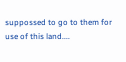suppossed to go to them for use of this land....